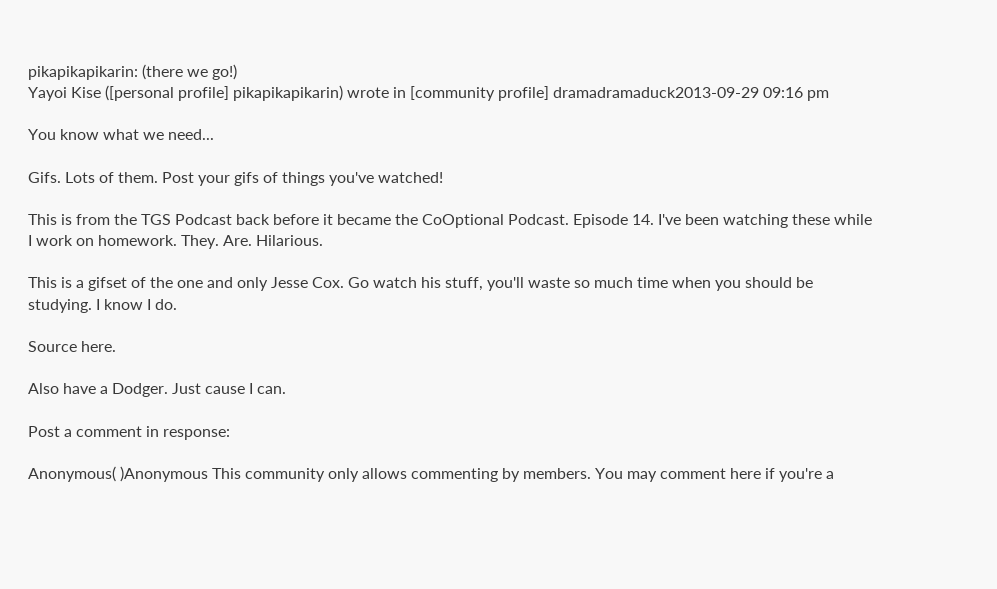pikapikapikarin: (there we go!)
Yayoi Kise ([personal profile] pikapikapikarin) wrote in [community profile] dramadramaduck2013-09-29 09:16 pm

You know what we need...

Gifs. Lots of them. Post your gifs of things you've watched!

This is from the TGS Podcast back before it became the CoOptional Podcast. Episode 14. I've been watching these while I work on homework. They. Are. Hilarious.

This is a gifset of the one and only Jesse Cox. Go watch his stuff, you'll waste so much time when you should be studying. I know I do.

Source here.

Also have a Dodger. Just cause I can.

Post a comment in response:

Anonymous( )Anonymous This community only allows commenting by members. You may comment here if you're a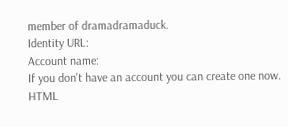member of dramadramaduck.
Identity URL:
Account name:
If you don't have an account you can create one now.
HTML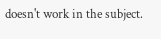doesn't work in the subject.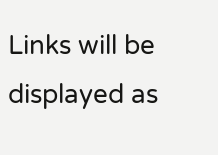Links will be displayed as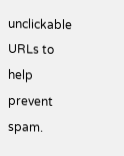unclickable URLs to help prevent spam.